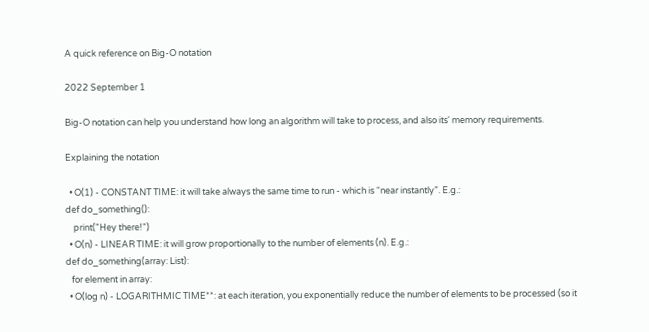A quick reference on Big-O notation

2022 September 1

Big-O notation can help you understand how long an algorithm will take to process, and also its' memory requirements.

Explaining the notation

  • O(1) - CONSTANT TIME: it will take always the same time to run - which is “near instantly”. E.g.:
def do_something():
    print("Hey there!")
  • O(n) - LINEAR TIME: it will grow proportionally to the number of elements (n). E.g.:
def do_something(array: List):
   for element in array:
  • O(log n) - LOGARITHMIC TIME**: at each iteration, you exponentially reduce the number of elements to be processed (so it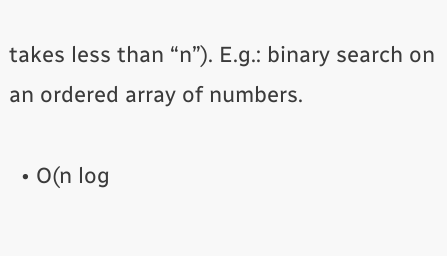takes less than “n”). E.g.: binary search on an ordered array of numbers.

  • O(n log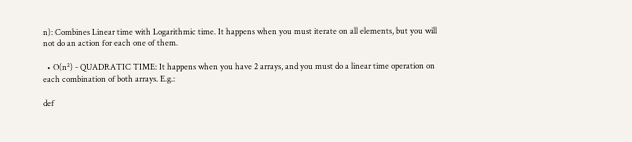n): Combines Linear time with Logarithmic time. It happens when you must iterate on all elements, but you will not do an action for each one of them.

  • O(n²) - QUADRATIC TIME: It happens when you have 2 arrays, and you must do a linear time operation on each combination of both arrays. E.g.:

def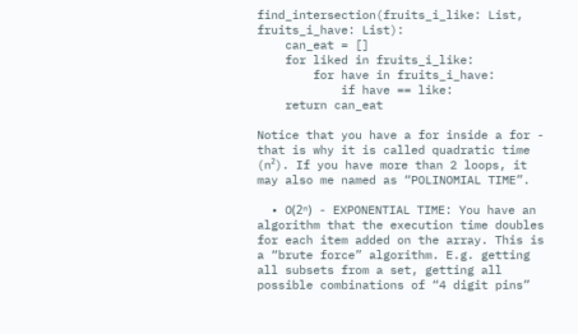find_intersection(fruits_i_like: List, fruits_i_have: List):
    can_eat = []
    for liked in fruits_i_like:
        for have in fruits_i_have:
            if have == like:
    return can_eat

Notice that you have a for inside a for - that is why it is called quadratic time (n²). If you have more than 2 loops, it may also me named as “POLINOMIAL TIME”.

  • O(2ⁿ) - EXPONENTIAL TIME: You have an algorithm that the execution time doubles for each item added on the array. This is a “brute force” algorithm. E.g. getting all subsets from a set, getting all possible combinations of “4 digit pins”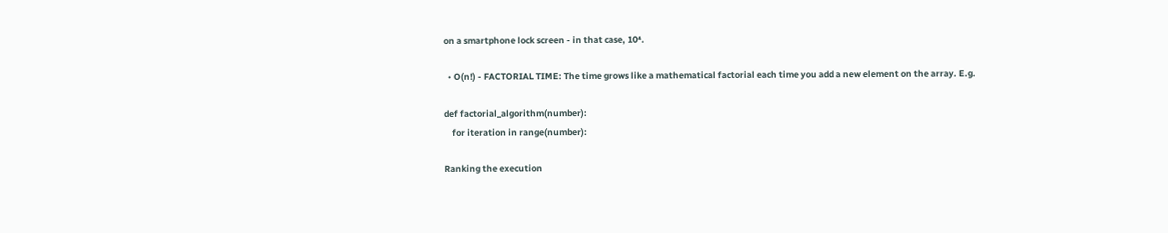on a smartphone lock screen - in that case, 10⁴.

  • O(n!) - FACTORIAL TIME: The time grows like a mathematical factorial each time you add a new element on the array. E.g.

def factorial_algorithm(number):
    for iteration in range(number):

Ranking the execution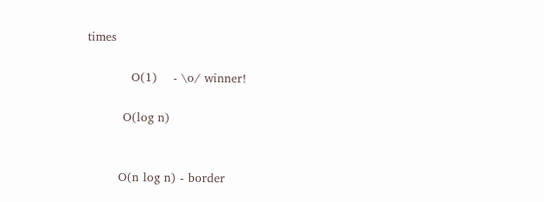times

           O(1)    - \o/ winner!

         O(log n)


        O(n log n) - border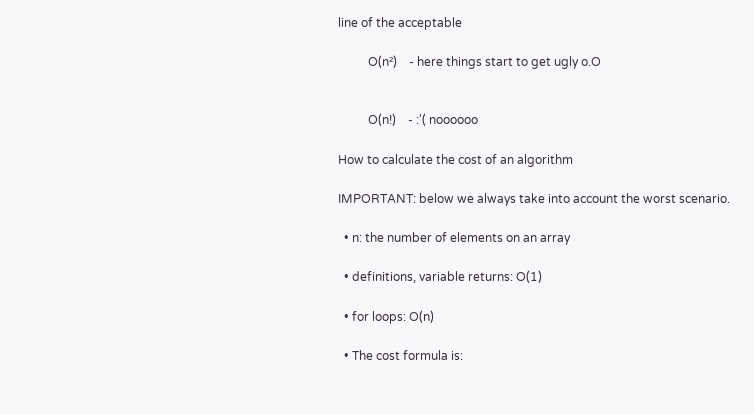line of the acceptable

          O(n²)    - here things start to get ugly o.O


          O(n!)    - :'( noooooo

How to calculate the cost of an algorithm

IMPORTANT: below we always take into account the worst scenario.

  • n: the number of elements on an array

  • definitions, variable returns: O(1)

  • for loops: O(n)

  • The cost formula is: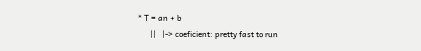* T = an + b
      ||   |-> coeficient: pretty fast to run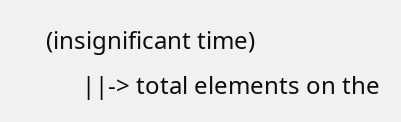(insignificant time)
      ||-> total elements on the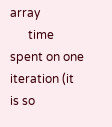array
      time spent on one iteration (it is so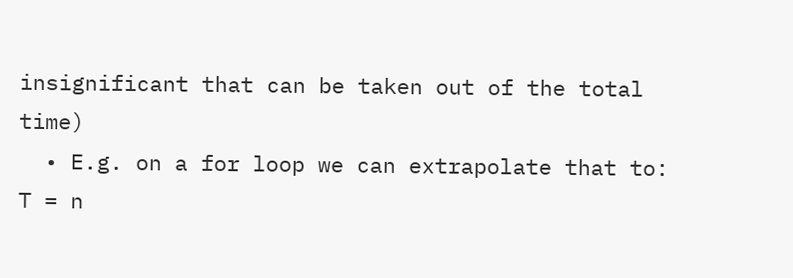insignificant that can be taken out of the total time)
  • E.g. on a for loop we can extrapolate that to: T = n